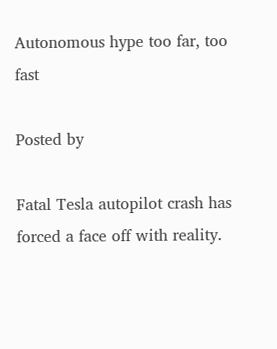Autonomous hype too far, too fast

Posted by

Fatal Tesla autopilot crash has forced a face off with reality.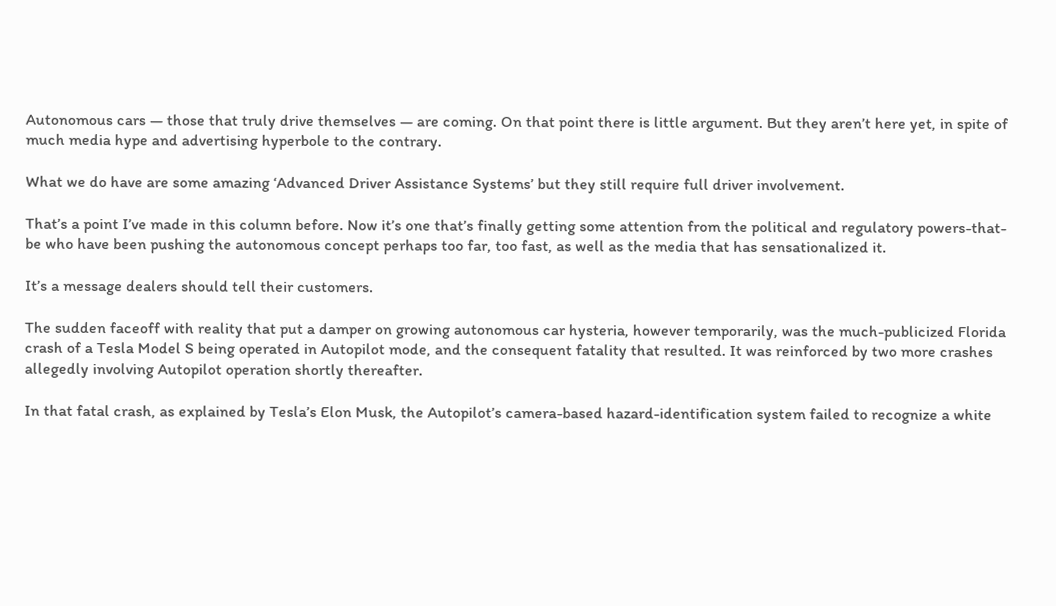Autonomous cars — those that truly drive themselves — are coming. On that point there is little argument. But they aren’t here yet, in spite of much media hype and advertising hyperbole to the contrary.

What we do have are some amazing ‘Advanced Driver Assistance Systems’ but they still require full driver involvement.

That’s a point I’ve made in this column before. Now it’s one that’s finally getting some attention from the political and regulatory powers-that-be who have been pushing the autonomous concept perhaps too far, too fast, as well as the media that has sensationalized it.

It’s a message dealers should tell their customers.

The sudden faceoff with reality that put a damper on growing autonomous car hysteria, however temporarily, was the much-publicized Florida crash of a Tesla Model S being operated in Autopilot mode, and the consequent fatality that resulted. It was reinforced by two more crashes allegedly involving Autopilot operation shortly thereafter.

In that fatal crash, as explained by Tesla’s Elon Musk, the Autopilot’s camera-based hazard-identification system failed to recognize a white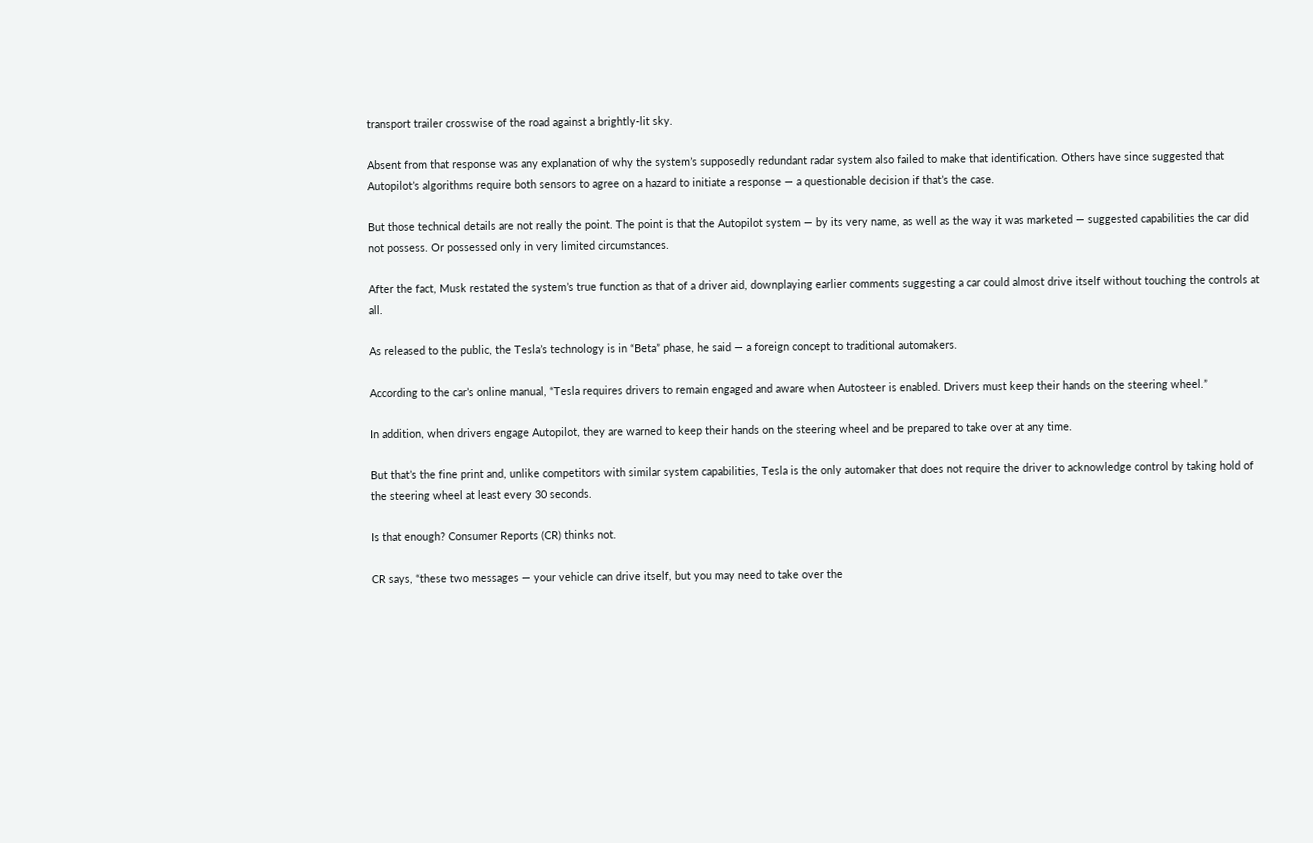transport trailer crosswise of the road against a brightly-lit sky.

Absent from that response was any explanation of why the system’s supposedly redundant radar system also failed to make that identification. Others have since suggested that Autopilot’s algorithms require both sensors to agree on a hazard to initiate a response — a questionable decision if that’s the case.

But those technical details are not really the point. The point is that the Autopilot system — by its very name, as well as the way it was marketed — suggested capabilities the car did not possess. Or possessed only in very limited circumstances.

After the fact, Musk restated the system’s true function as that of a driver aid, downplaying earlier comments suggesting a car could almost drive itself without touching the controls at all.

As released to the public, the Tesla’s technology is in “Beta” phase, he said — a foreign concept to traditional automakers.

According to the car’s online manual, “Tesla requires drivers to remain engaged and aware when Autosteer is enabled. Drivers must keep their hands on the steering wheel.”

In addition, when drivers engage Autopilot, they are warned to keep their hands on the steering wheel and be prepared to take over at any time.

But that’s the fine print and, unlike competitors with similar system capabilities, Tesla is the only automaker that does not require the driver to acknowledge control by taking hold of the steering wheel at least every 30 seconds.

Is that enough? Consumer Reports (CR) thinks not.

CR says, “these two messages — your vehicle can drive itself, but you may need to take over the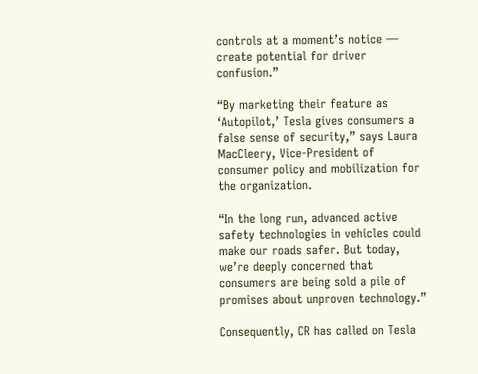controls at a moment’s notice — create potential for driver confusion.”

“By marketing their feature as ‘Autopilot,’ Tesla gives consumers a false sense of security,” says Laura MacCleery, Vice-President of consumer policy and mobilization for the organization.

“In the long run, advanced active safety technologies in vehicles could make our roads safer. But today, we’re deeply concerned that consumers are being sold a pile of promises about unproven technology.”

Consequently, CR has called on Tesla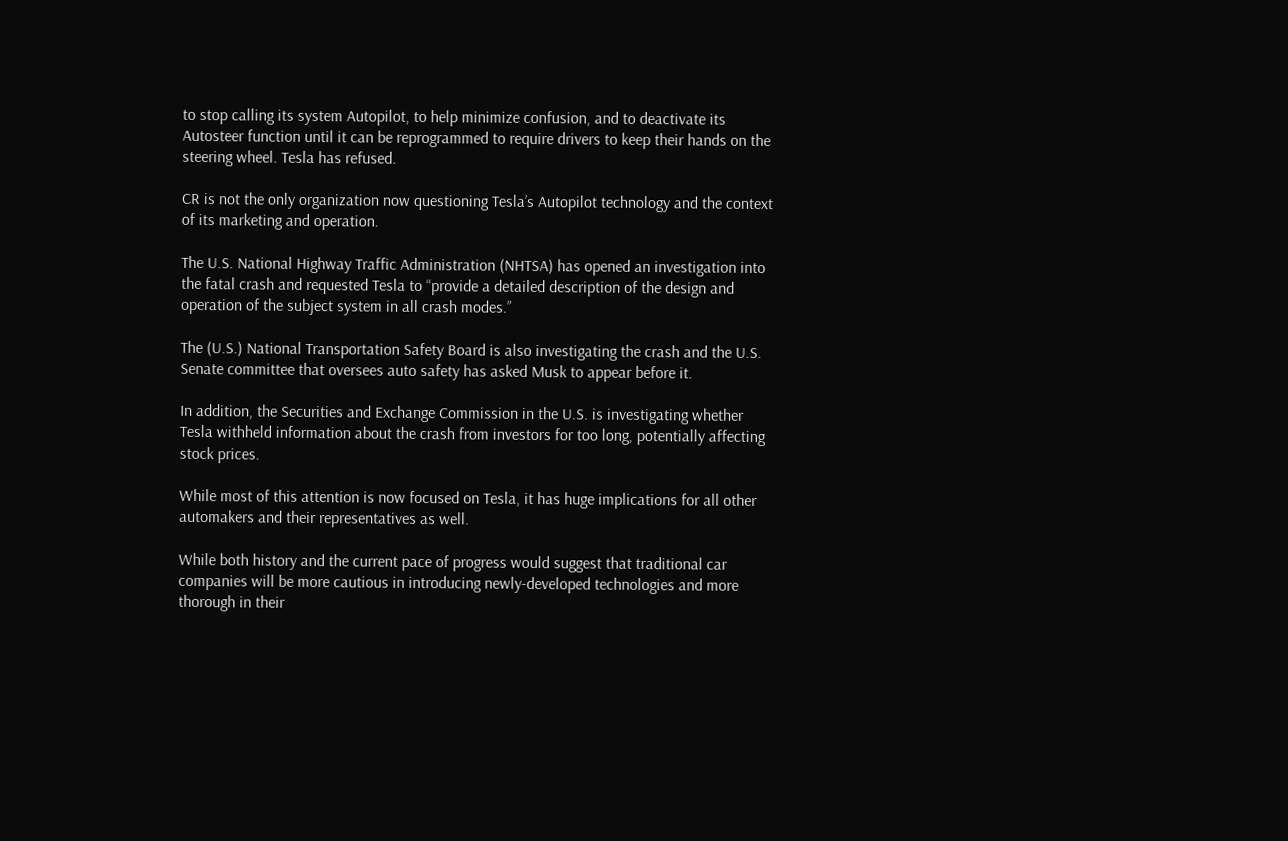to stop calling its system Autopilot, to help minimize confusion, and to deactivate its Autosteer function until it can be reprogrammed to require drivers to keep their hands on the steering wheel. Tesla has refused.

CR is not the only organization now questioning Tesla’s Autopilot technology and the context of its marketing and operation.

The U.S. National Highway Traffic Administration (NHTSA) has opened an investigation into the fatal crash and requested Tesla to “provide a detailed description of the design and operation of the subject system in all crash modes.”

The (U.S.) National Transportation Safety Board is also investigating the crash and the U.S. Senate committee that oversees auto safety has asked Musk to appear before it.

In addition, the Securities and Exchange Commission in the U.S. is investigating whether Tesla withheld information about the crash from investors for too long, potentially affecting stock prices.

While most of this attention is now focused on Tesla, it has huge implications for all other automakers and their representatives as well.

While both history and the current pace of progress would suggest that traditional car companies will be more cautious in introducing newly-developed technologies and more thorough in their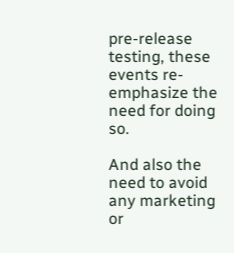pre-release testing, these events re-emphasize the need for doing so.

And also the need to avoid any marketing or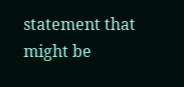statement that might be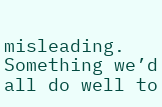misleading. Something we’d all do well to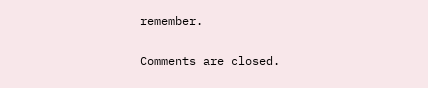remember.

Comments are closed.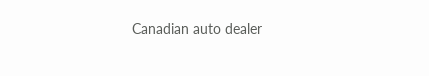Canadian auto dealer